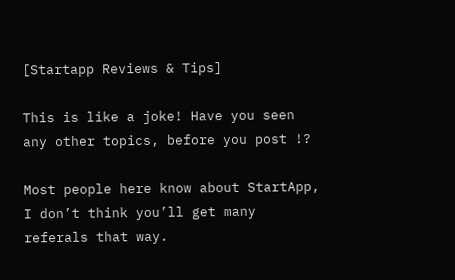[Startapp Reviews & Tips]

This is like a joke! Have you seen any other topics, before you post !?

Most people here know about StartApp, I don’t think you’ll get many referals that way.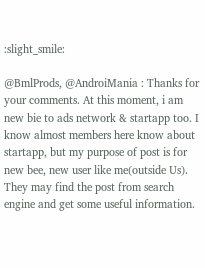:slight_smile:

@BmlProds, @AndroiMania : Thanks for your comments. At this moment, i am new bie to ads network & startapp too. I know almost members here know about startapp, but my purpose of post is for new bee, new user like me(outside Us). They may find the post from search engine and get some useful information.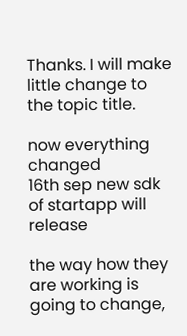Thanks. I will make little change to the topic title.

now everything changed
16th sep new sdk of startapp will release

the way how they are working is going to change,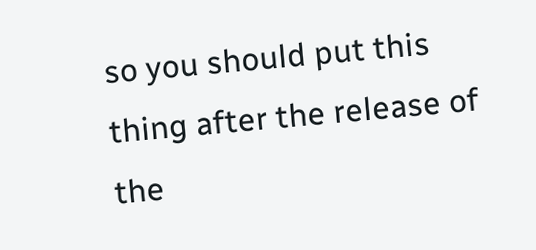so you should put this thing after the release of the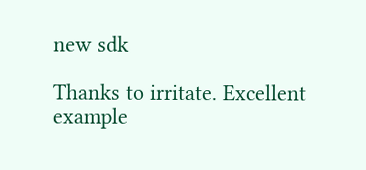new sdk

Thanks to irritate. Excellent example